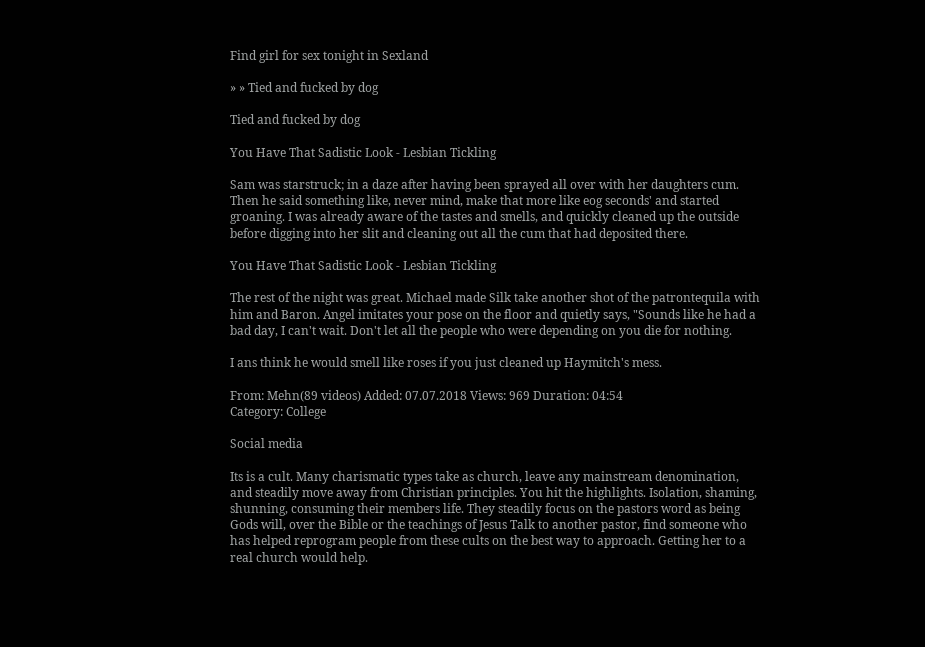Find girl for sex tonight in Sexland

» » Tied and fucked by dog

Tied and fucked by dog

You Have That Sadistic Look - Lesbian Tickling

Sam was starstruck; in a daze after having been sprayed all over with her daughters cum. Then he said something like, never mind, make that more like eog seconds' and started groaning. I was already aware of the tastes and smells, and quickly cleaned up the outside before digging into her slit and cleaning out all the cum that had deposited there.

You Have That Sadistic Look - Lesbian Tickling

The rest of the night was great. Michael made Silk take another shot of the patrontequila with him and Baron. Angel imitates your pose on the floor and quietly says, "Sounds like he had a bad day, I can't wait. Don't let all the people who were depending on you die for nothing.

I ans think he would smell like roses if you just cleaned up Haymitch's mess.

From: Mehn(89 videos) Added: 07.07.2018 Views: 969 Duration: 04:54
Category: College

Social media

Its is a cult. Many charismatic types take as church, leave any mainstream denomination, and steadily move away from Christian principles. You hit the highlights. Isolation, shaming, shunning, consuming their members life. They steadily focus on the pastors word as being Gods will, over the Bible or the teachings of Jesus Talk to another pastor, find someone who has helped reprogram people from these cults on the best way to approach. Getting her to a real church would help.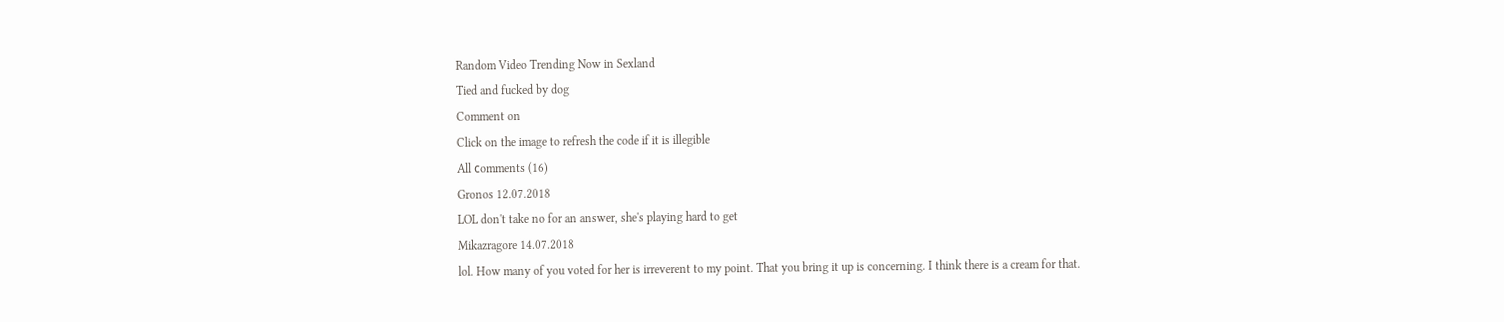Random Video Trending Now in Sexland
Tied and fucked by dog
Comment on
Click on the image to refresh the code if it is illegible
All сomments (16)
Gronos 12.07.2018
LOL don't take no for an answer, she's playing hard to get
Mikazragore 14.07.2018
lol. How many of you voted for her is irreverent to my point. That you bring it up is concerning. I think there is a cream for that.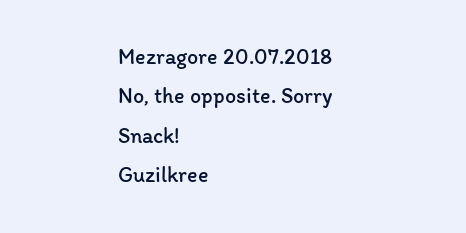Mezragore 20.07.2018
No, the opposite. Sorry Snack!
Guzilkree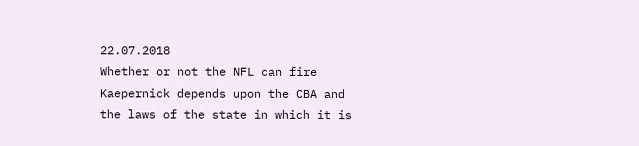22.07.2018
Whether or not the NFL can fire Kaepernick depends upon the CBA and the laws of the state in which it is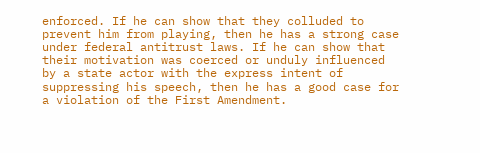enforced. If he can show that they colluded to prevent him from playing, then he has a strong case under federal antitrust laws. If he can show that their motivation was coerced or unduly influenced by a state actor with the express intent of suppressing his speech, then he has a good case for a violation of the First Amendment.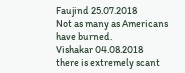Faujind 25.07.2018
Not as many as Americans have burned.
Vishakar 04.08.2018
there is extremely scant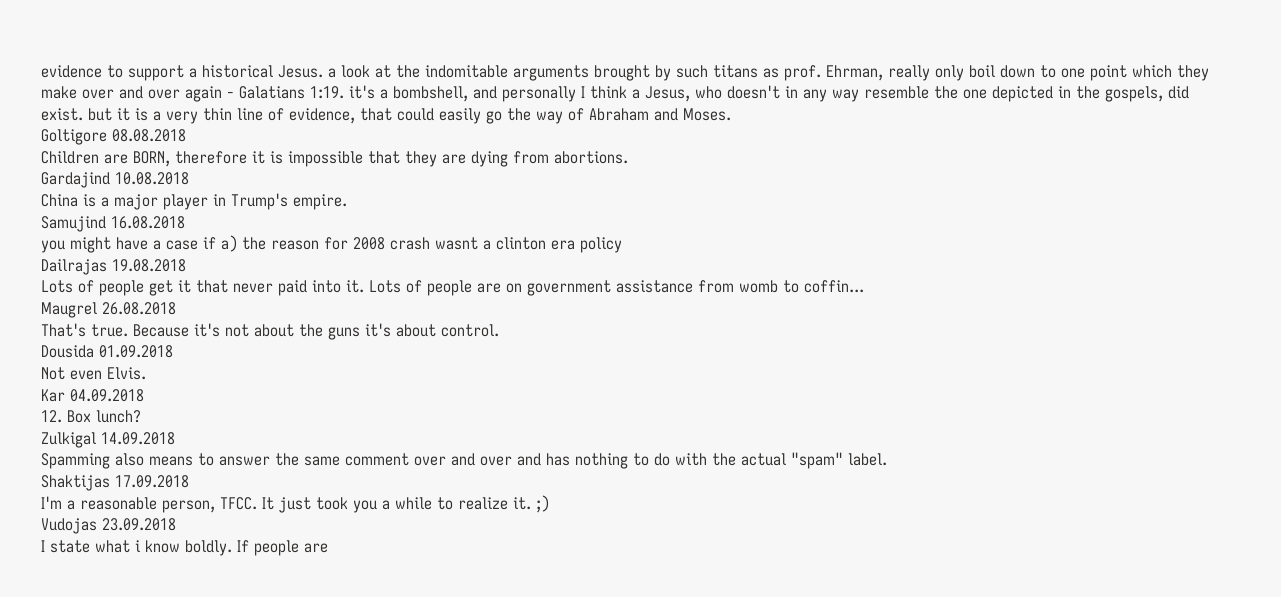evidence to support a historical Jesus. a look at the indomitable arguments brought by such titans as prof. Ehrman, really only boil down to one point which they make over and over again - Galatians 1:19. it's a bombshell, and personally I think a Jesus, who doesn't in any way resemble the one depicted in the gospels, did exist. but it is a very thin line of evidence, that could easily go the way of Abraham and Moses.
Goltigore 08.08.2018
Children are BORN, therefore it is impossible that they are dying from abortions.
Gardajind 10.08.2018
China is a major player in Trump's empire.
Samujind 16.08.2018
you might have a case if a) the reason for 2008 crash wasnt a clinton era policy
Dailrajas 19.08.2018
Lots of people get it that never paid into it. Lots of people are on government assistance from womb to coffin...
Maugrel 26.08.2018
That's true. Because it's not about the guns it's about control.
Dousida 01.09.2018
Not even Elvis.
Kar 04.09.2018
12. Box lunch?
Zulkigal 14.09.2018
Spamming also means to answer the same comment over and over and has nothing to do with the actual "spam" label.
Shaktijas 17.09.2018
I'm a reasonable person, TFCC. It just took you a while to realize it. ;)
Vudojas 23.09.2018
I state what i know boldly. If people are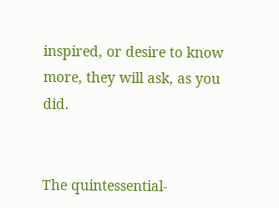inspired, or desire to know more, they will ask, as you did.


The quintessential-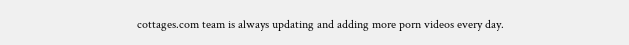cottages.com team is always updating and adding more porn videos every day.